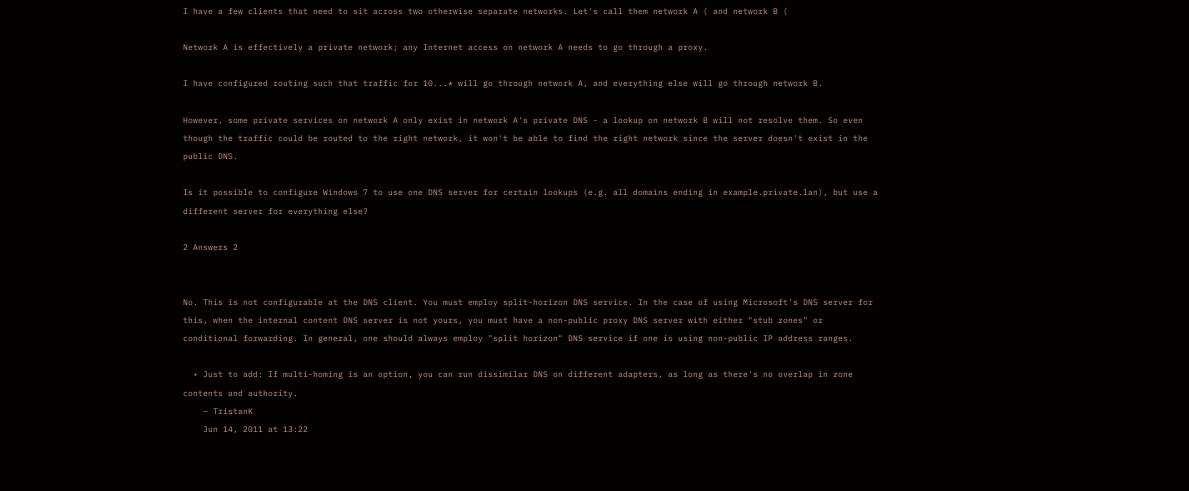I have a few clients that need to sit across two otherwise separate networks. Let's call them network A ( and network B (

Network A is effectively a private network; any Internet access on network A needs to go through a proxy.

I have configured routing such that traffic for 10...* will go through network A, and everything else will go through network B.

However, some private services on network A only exist in network A's private DNS - a lookup on network B will not resolve them. So even though the traffic could be routed to the right network, it won't be able to find the right network since the server doesn't exist in the public DNS.

Is it possible to configure Windows 7 to use one DNS server for certain lookups (e.g. all domains ending in example.private.lan), but use a different server for everything else?

2 Answers 2


No. This is not configurable at the DNS client. You must employ split-horizon DNS service. In the case of using Microsoft's DNS server for this, when the internal content DNS server is not yours, you must have a non-public proxy DNS server with either "stub zones" or conditional forwarding. In general, one should always employ "split horizon" DNS service if one is using non-public IP address ranges.

  • Just to add: If multi-homing is an option, you can run dissimilar DNS on different adapters, as long as there's no overlap in zone contents and authority.
    – TristanK
    Jun 14, 2011 at 13:22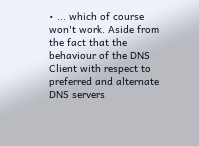• ... which of course won't work. Aside from the fact that the behaviour of the DNS Client with respect to preferred and alternate DNS servers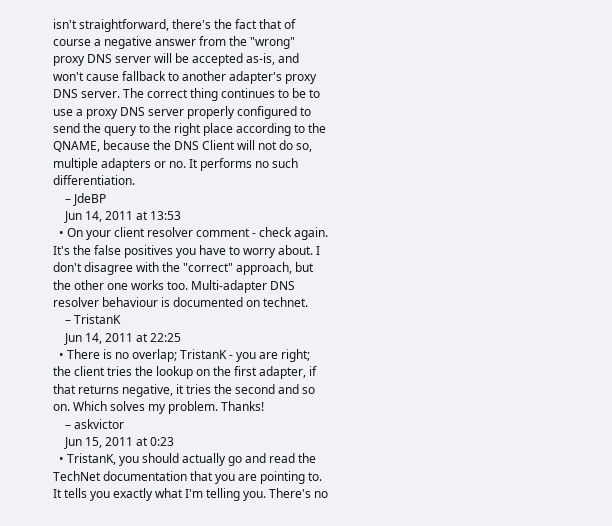isn't straightforward, there's the fact that of course a negative answer from the "wrong" proxy DNS server will be accepted as-is, and won't cause fallback to another adapter's proxy DNS server. The correct thing continues to be to use a proxy DNS server properly configured to send the query to the right place according to the QNAME, because the DNS Client will not do so, multiple adapters or no. It performs no such differentiation.
    – JdeBP
    Jun 14, 2011 at 13:53
  • On your client resolver comment - check again. It's the false positives you have to worry about. I don't disagree with the "correct" approach, but the other one works too. Multi-adapter DNS resolver behaviour is documented on technet.
    – TristanK
    Jun 14, 2011 at 22:25
  • There is no overlap; TristanK - you are right; the client tries the lookup on the first adapter, if that returns negative, it tries the second and so on. Which solves my problem. Thanks!
    – askvictor
    Jun 15, 2011 at 0:23
  • TristanK, you should actually go and read the TechNet documentation that you are pointing to. It tells you exactly what I'm telling you. There's no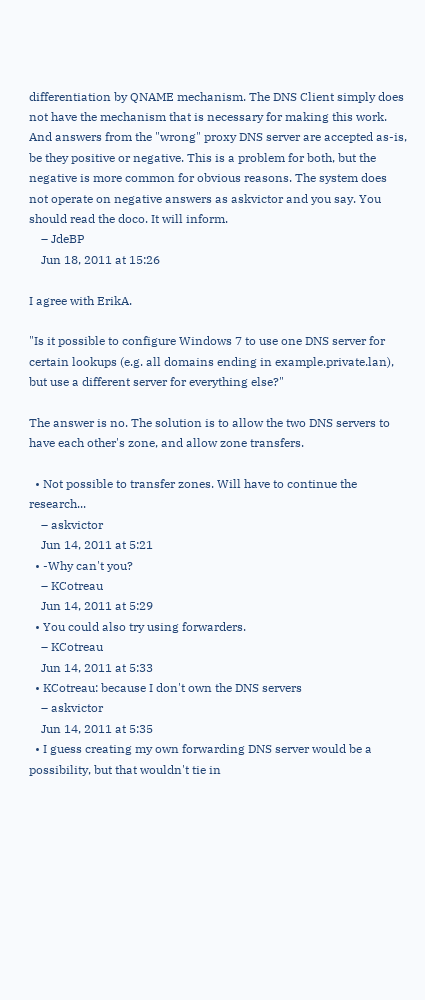differentiation by QNAME mechanism. The DNS Client simply does not have the mechanism that is necessary for making this work. And answers from the "wrong" proxy DNS server are accepted as-is, be they positive or negative. This is a problem for both, but the negative is more common for obvious reasons. The system does not operate on negative answers as askvictor and you say. You should read the doco. It will inform.
    – JdeBP
    Jun 18, 2011 at 15:26

I agree with ErikA.

"Is it possible to configure Windows 7 to use one DNS server for certain lookups (e.g. all domains ending in example.private.lan), but use a different server for everything else?"

The answer is no. The solution is to allow the two DNS servers to have each other's zone, and allow zone transfers.

  • Not possible to transfer zones. Will have to continue the research...
    – askvictor
    Jun 14, 2011 at 5:21
  • -Why can't you?
    – KCotreau
    Jun 14, 2011 at 5:29
  • You could also try using forwarders.
    – KCotreau
    Jun 14, 2011 at 5:33
  • KCotreau: because I don't own the DNS servers
    – askvictor
    Jun 14, 2011 at 5:35
  • I guess creating my own forwarding DNS server would be a possibility, but that wouldn't tie in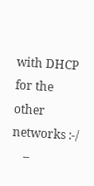with DHCP for the other networks :-/
    –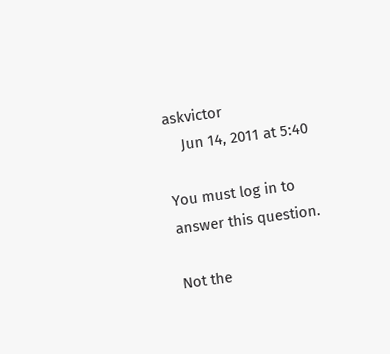askvictor
    Jun 14, 2011 at 5:40

You must log in to answer this question.

Not the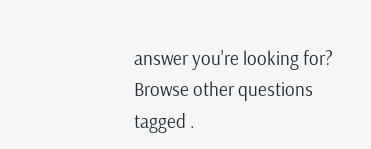answer you're looking for? Browse other questions tagged .